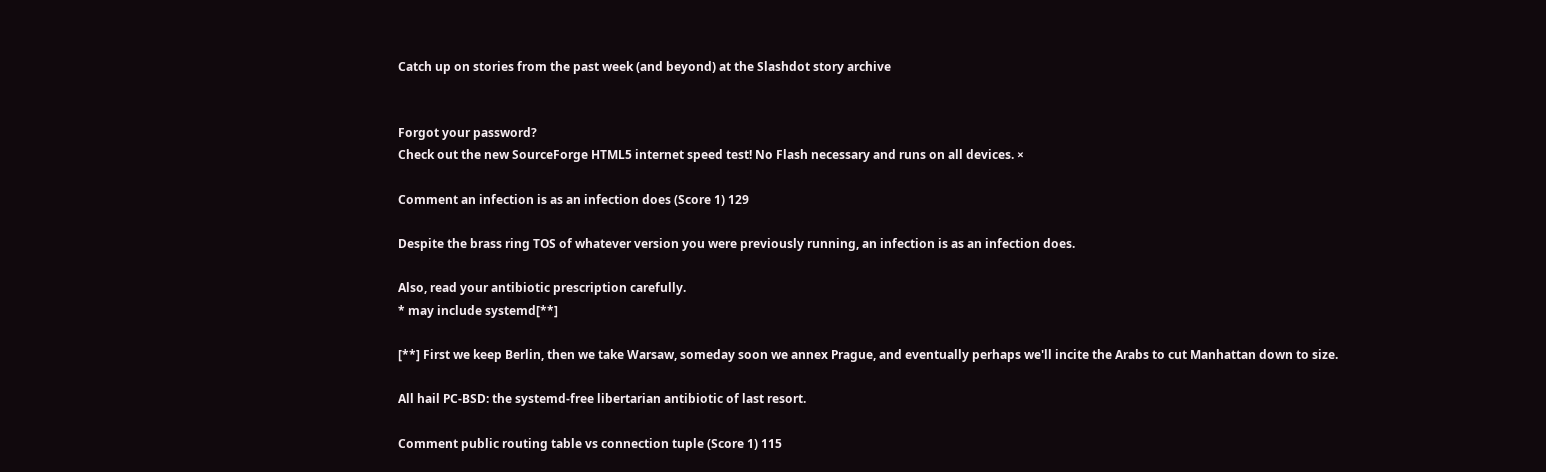Catch up on stories from the past week (and beyond) at the Slashdot story archive


Forgot your password?
Check out the new SourceForge HTML5 internet speed test! No Flash necessary and runs on all devices. ×

Comment an infection is as an infection does (Score 1) 129

Despite the brass ring TOS of whatever version you were previously running, an infection is as an infection does.

Also, read your antibiotic prescription carefully.
* may include systemd[**]

[**] First we keep Berlin, then we take Warsaw, someday soon we annex Prague, and eventually perhaps we'll incite the Arabs to cut Manhattan down to size.

All hail PC-BSD: the systemd-free libertarian antibiotic of last resort.

Comment public routing table vs connection tuple (Score 1) 115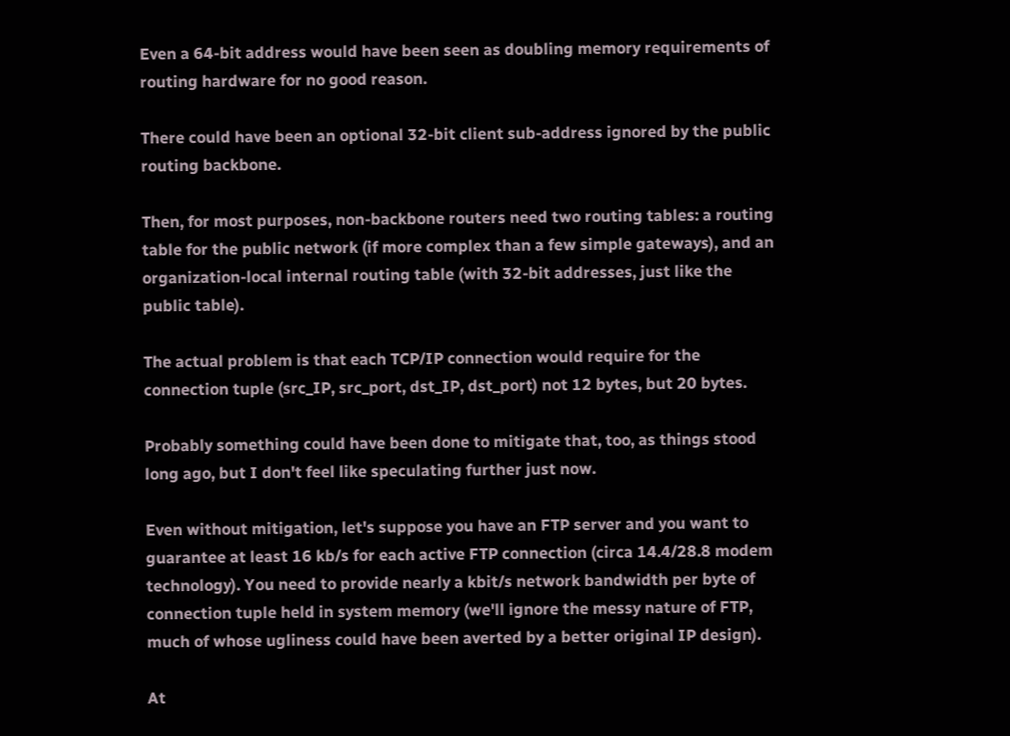Even a 64-bit address would have been seen as doubling memory requirements of routing hardware for no good reason.

There could have been an optional 32-bit client sub-address ignored by the public routing backbone.

Then, for most purposes, non-backbone routers need two routing tables: a routing table for the public network (if more complex than a few simple gateways), and an organization-local internal routing table (with 32-bit addresses, just like the public table).

The actual problem is that each TCP/IP connection would require for the connection tuple (src_IP, src_port, dst_IP, dst_port) not 12 bytes, but 20 bytes.

Probably something could have been done to mitigate that, too, as things stood long ago, but I don't feel like speculating further just now.

Even without mitigation, let's suppose you have an FTP server and you want to guarantee at least 16 kb/s for each active FTP connection (circa 14.4/28.8 modem technology). You need to provide nearly a kbit/s network bandwidth per byte of connection tuple held in system memory (we'll ignore the messy nature of FTP, much of whose ugliness could have been averted by a better original IP design).

At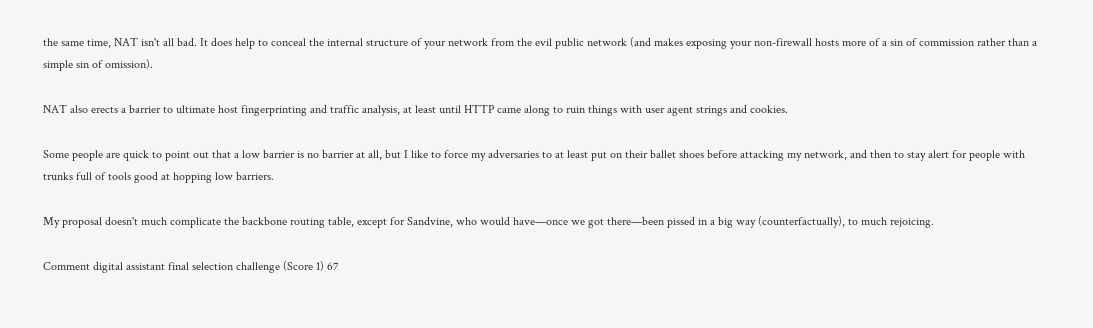the same time, NAT isn't all bad. It does help to conceal the internal structure of your network from the evil public network (and makes exposing your non-firewall hosts more of a sin of commission rather than a simple sin of omission).

NAT also erects a barrier to ultimate host fingerprinting and traffic analysis, at least until HTTP came along to ruin things with user agent strings and cookies.

Some people are quick to point out that a low barrier is no barrier at all, but I like to force my adversaries to at least put on their ballet shoes before attacking my network, and then to stay alert for people with trunks full of tools good at hopping low barriers.

My proposal doesn't much complicate the backbone routing table, except for Sandvine, who would have—once we got there—been pissed in a big way (counterfactually), to much rejoicing.

Comment digital assistant final selection challenge (Score 1) 67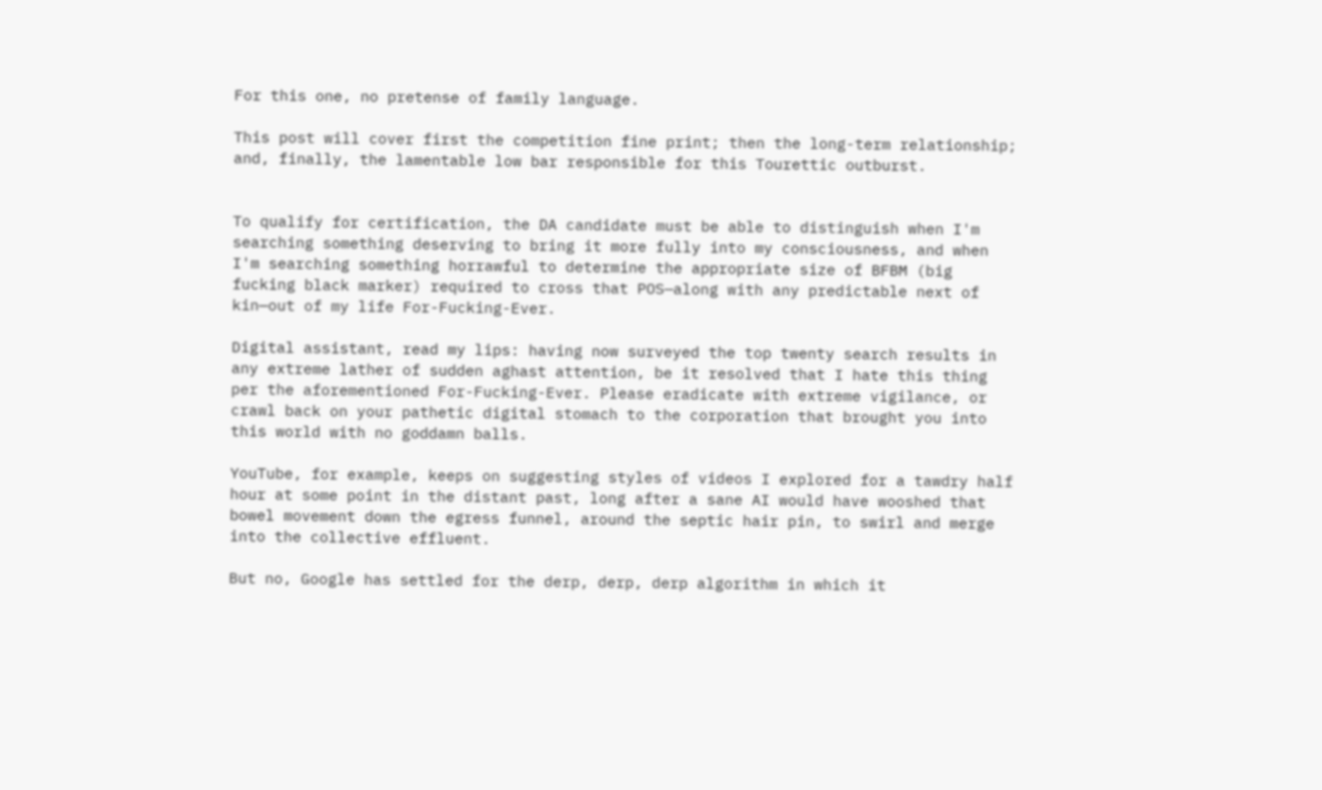For this one, no pretense of family language.

This post will cover first the competition fine print; then the long-term relationship; and, finally, the lamentable low bar responsible for this Tourettic outburst.


To qualify for certification, the DA candidate must be able to distinguish when I'm searching something deserving to bring it more fully into my consciousness, and when I'm searching something horrawful to determine the appropriate size of BFBM (big fucking black marker) required to cross that POS—along with any predictable next of kin—out of my life For-Fucking-Ever.

Digital assistant, read my lips: having now surveyed the top twenty search results in any extreme lather of sudden aghast attention, be it resolved that I hate this thing per the aforementioned For-Fucking-Ever. Please eradicate with extreme vigilance, or crawl back on your pathetic digital stomach to the corporation that brought you into this world with no goddamn balls.

YouTube, for example, keeps on suggesting styles of videos I explored for a tawdry half hour at some point in the distant past, long after a sane AI would have wooshed that bowel movement down the egress funnel, around the septic hair pin, to swirl and merge into the collective effluent.

But no, Google has settled for the derp, derp, derp algorithm in which it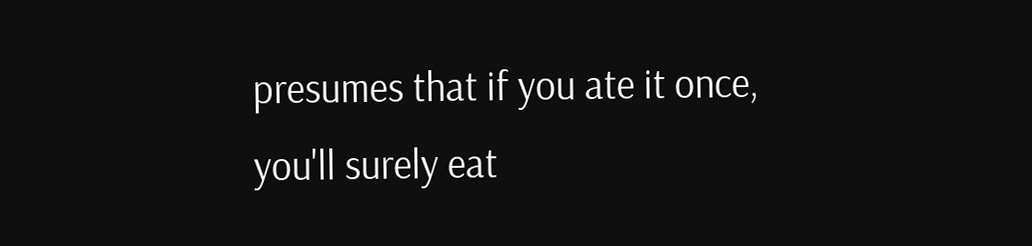presumes that if you ate it once, you'll surely eat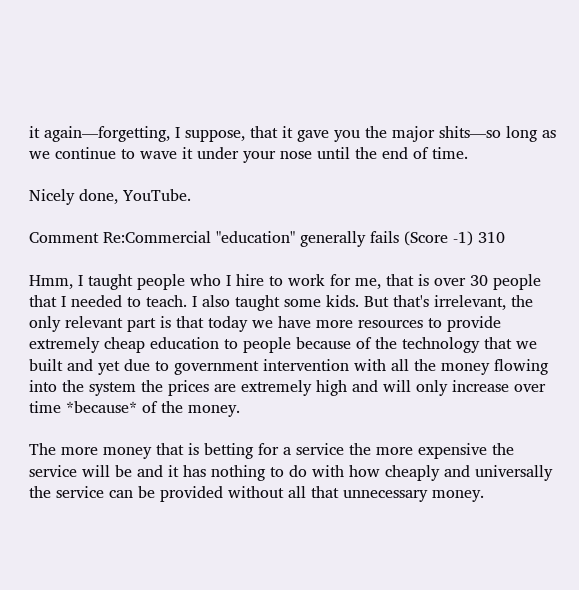it again—forgetting, I suppose, that it gave you the major shits—so long as we continue to wave it under your nose until the end of time.

Nicely done, YouTube.

Comment Re:Commercial "education" generally fails (Score -1) 310

Hmm, I taught people who I hire to work for me, that is over 30 people that I needed to teach. I also taught some kids. But that's irrelevant, the only relevant part is that today we have more resources to provide extremely cheap education to people because of the technology that we built and yet due to government intervention with all the money flowing into the system the prices are extremely high and will only increase over time *because* of the money.

The more money that is betting for a service the more expensive the service will be and it has nothing to do with how cheaply and universally the service can be provided without all that unnecessary money.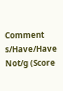Comment s/Have/Have Not/g (Score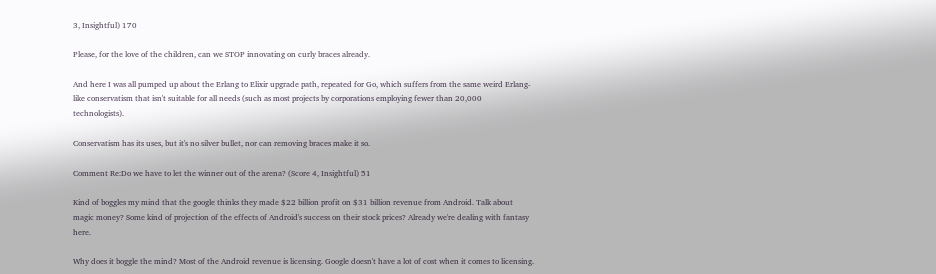3, Insightful) 170

Please, for the love of the children, can we STOP innovating on curly braces already.

And here I was all pumped up about the Erlang to Elixir upgrade path, repeated for Go, which suffers from the same weird Erlang-like conservatism that isn't suitable for all needs (such as most projects by corporations employing fewer than 20,000 technologists).

Conservatism has its uses, but it's no silver bullet, nor can removing braces make it so.

Comment Re:Do we have to let the winner out of the arena? (Score 4, Insightful) 51

Kind of boggles my mind that the google thinks they made $22 billion profit on $31 billion revenue from Android. Talk about magic money? Some kind of projection of the effects of Android's success on their stock prices? Already we're dealing with fantasy here.

Why does it boggle the mind? Most of the Android revenue is licensing. Google doesn't have a lot of cost when it comes to licensing.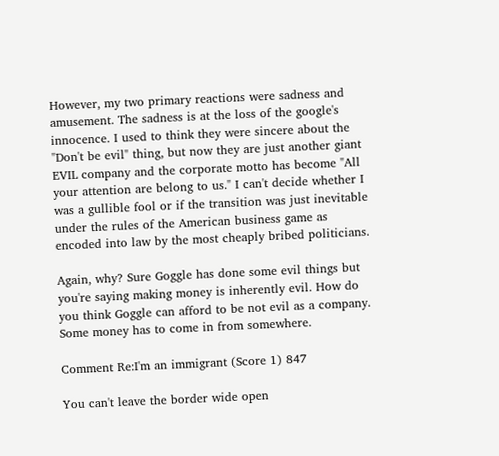However, my two primary reactions were sadness and amusement. The sadness is at the loss of the google's innocence. I used to think they were sincere about the "Don't be evil" thing, but now they are just another giant EVIL company and the corporate motto has become "All your attention are belong to us." I can't decide whether I was a gullible fool or if the transition was just inevitable under the rules of the American business game as encoded into law by the most cheaply bribed politicians.

Again, why? Sure Goggle has done some evil things but you're saying making money is inherently evil. How do you think Goggle can afford to be not evil as a company. Some money has to come in from somewhere.

Comment Re:I'm an immigrant (Score 1) 847

You can't leave the border wide open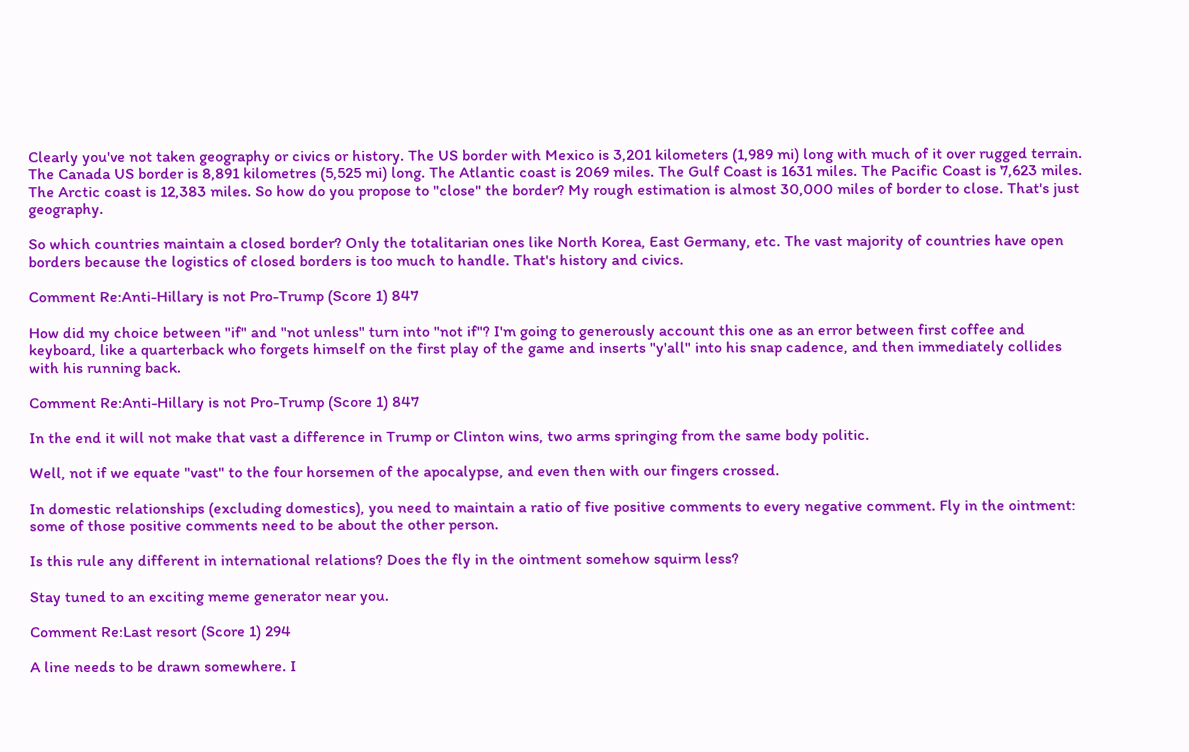Clearly you've not taken geography or civics or history. The US border with Mexico is 3,201 kilometers (1,989 mi) long with much of it over rugged terrain. The Canada US border is 8,891 kilometres (5,525 mi) long. The Atlantic coast is 2069 miles. The Gulf Coast is 1631 miles. The Pacific Coast is 7,623 miles. The Arctic coast is 12,383 miles. So how do you propose to "close" the border? My rough estimation is almost 30,000 miles of border to close. That's just geography.

So which countries maintain a closed border? Only the totalitarian ones like North Korea, East Germany, etc. The vast majority of countries have open borders because the logistics of closed borders is too much to handle. That's history and civics.

Comment Re:Anti-Hillary is not Pro-Trump (Score 1) 847

How did my choice between "if" and "not unless" turn into "not if"? I'm going to generously account this one as an error between first coffee and keyboard, like a quarterback who forgets himself on the first play of the game and inserts "y'all" into his snap cadence, and then immediately collides with his running back.

Comment Re:Anti-Hillary is not Pro-Trump (Score 1) 847

In the end it will not make that vast a difference in Trump or Clinton wins, two arms springing from the same body politic.

Well, not if we equate "vast" to the four horsemen of the apocalypse, and even then with our fingers crossed.

In domestic relationships (excluding domestics), you need to maintain a ratio of five positive comments to every negative comment. Fly in the ointment: some of those positive comments need to be about the other person.

Is this rule any different in international relations? Does the fly in the ointment somehow squirm less?

Stay tuned to an exciting meme generator near you.

Comment Re:Last resort (Score 1) 294

A line needs to be drawn somewhere. I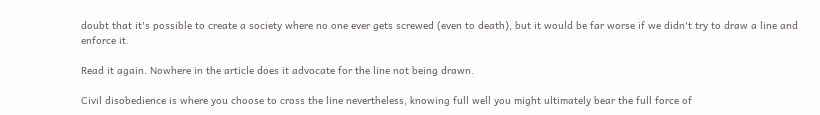doubt that it's possible to create a society where no one ever gets screwed (even to death), but it would be far worse if we didn't try to draw a line and enforce it.

Read it again. Nowhere in the article does it advocate for the line not being drawn.

Civil disobedience is where you choose to cross the line nevertheless, knowing full well you might ultimately bear the full force of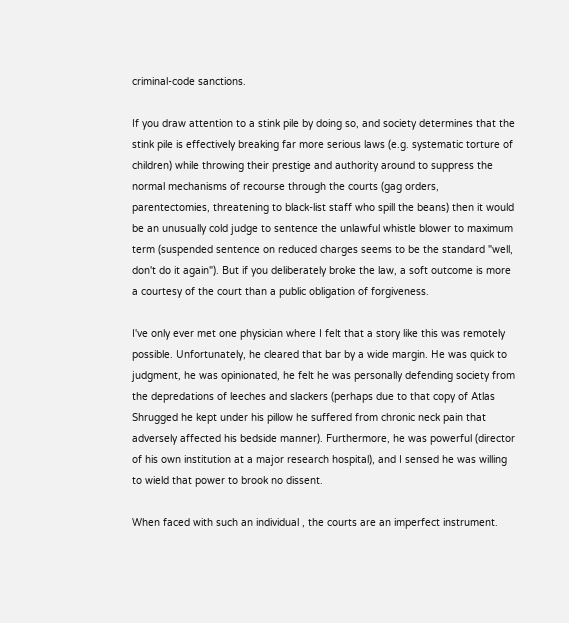criminal-code sanctions.

If you draw attention to a stink pile by doing so, and society determines that the stink pile is effectively breaking far more serious laws (e.g. systematic torture of children) while throwing their prestige and authority around to suppress the normal mechanisms of recourse through the courts (gag orders, parentectomies, threatening to black-list staff who spill the beans) then it would be an unusually cold judge to sentence the unlawful whistle blower to maximum term (suspended sentence on reduced charges seems to be the standard "well, don't do it again"). But if you deliberately broke the law, a soft outcome is more a courtesy of the court than a public obligation of forgiveness.

I've only ever met one physician where I felt that a story like this was remotely possible. Unfortunately, he cleared that bar by a wide margin. He was quick to judgment, he was opinionated, he felt he was personally defending society from the depredations of leeches and slackers (perhaps due to that copy of Atlas Shrugged he kept under his pillow he suffered from chronic neck pain that adversely affected his bedside manner). Furthermore, he was powerful (director of his own institution at a major research hospital), and I sensed he was willing to wield that power to brook no dissent.

When faced with such an individual , the courts are an imperfect instrument.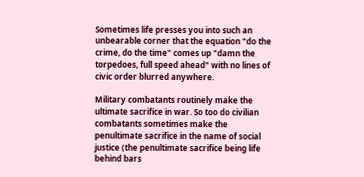Sometimes life presses you into such an unbearable corner that the equation "do the crime, do the time" comes up "damn the torpedoes, full speed ahead" with no lines of civic order blurred anywhere.

Military combatants routinely make the ultimate sacrifice in war. So too do civilian combatants sometimes make the penultimate sacrifice in the name of social justice (the penultimate sacrifice being life behind bars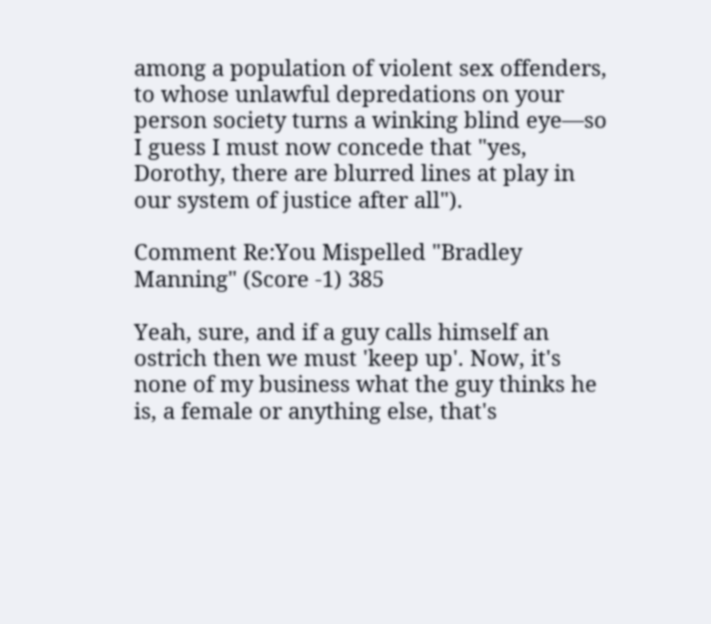among a population of violent sex offenders, to whose unlawful depredations on your person society turns a winking blind eye—so I guess I must now concede that "yes, Dorothy, there are blurred lines at play in our system of justice after all").

Comment Re:You Mispelled "Bradley Manning" (Score -1) 385

Yeah, sure, and if a guy calls himself an ostrich then we must 'keep up'. Now, it's none of my business what the guy thinks he is, a female or anything else, that's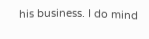his business. I do mind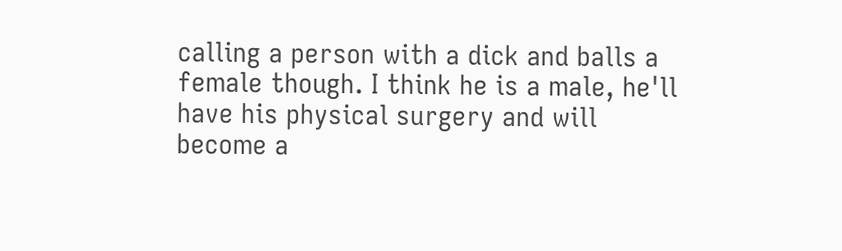calling a person with a dick and balls a female though. I think he is a male, he'll have his physical surgery and will become a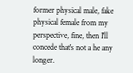former physical male, fake physical female from my perspective, fine, then I'll concede that's not a he any longer.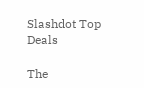Slashdot Top Deals

The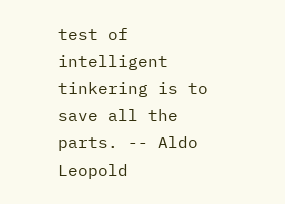test of intelligent tinkering is to save all the parts. -- Aldo Leopold